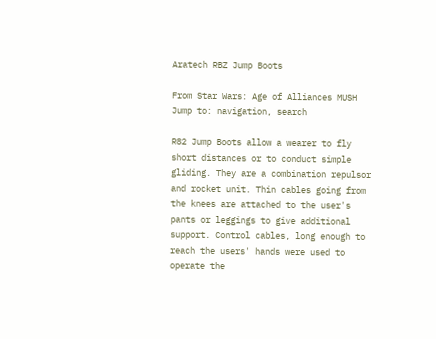Aratech RBZ Jump Boots

From Star Wars: Age of Alliances MUSH
Jump to: navigation, search

R82 Jump Boots allow a wearer to fly short distances or to conduct simple gliding. They are a combination repulsor and rocket unit. Thin cables going from the knees are attached to the user's pants or leggings to give additional support. Control cables, long enough to reach the users' hands were used to operate the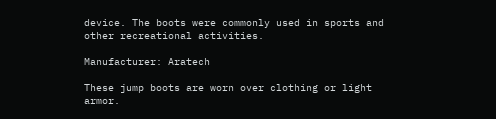device. The boots were commonly used in sports and other recreational activities.

Manufacturer: Aratech

These jump boots are worn over clothing or light armor.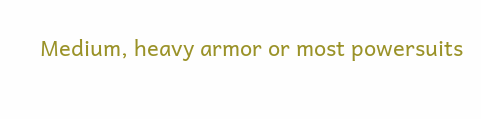Medium, heavy armor or most powersuits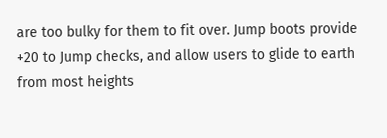are too bulky for them to fit over. Jump boots provide +20 to Jump checks, and allow users to glide to earth from most heights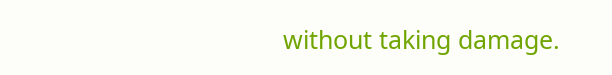without taking damage.